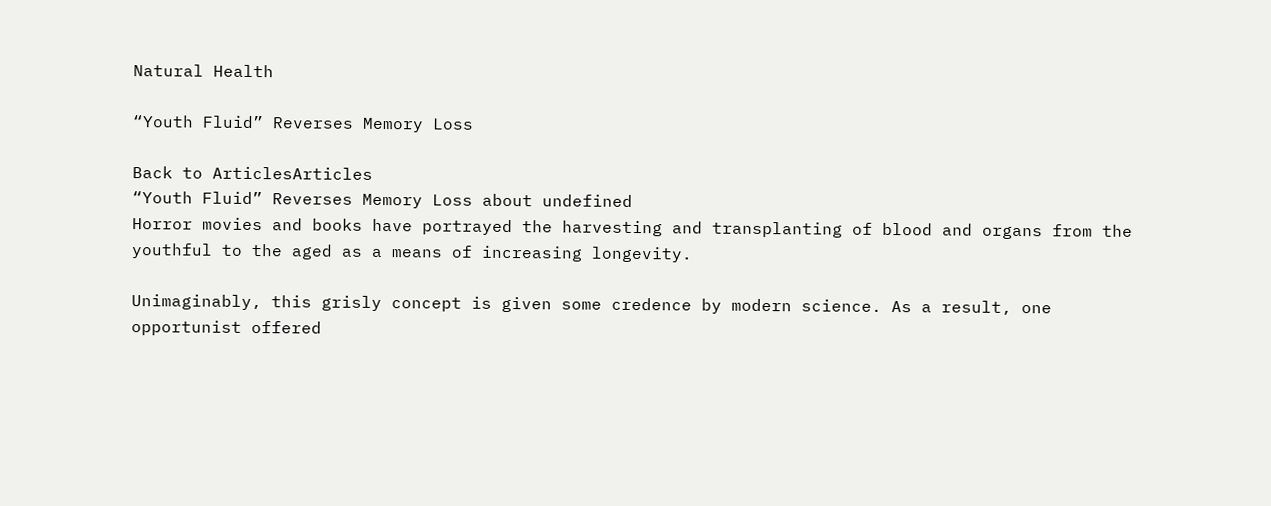Natural Health

“Youth Fluid” Reverses Memory Loss

Back to ArticlesArticles
“Youth Fluid” Reverses Memory Loss about undefined
Horror movies and books have portrayed the harvesting and transplanting of blood and organs from the youthful to the aged as a means of increasing longevity.

Unimaginably, this grisly concept is given some credence by modern science. As a result, one opportunist offered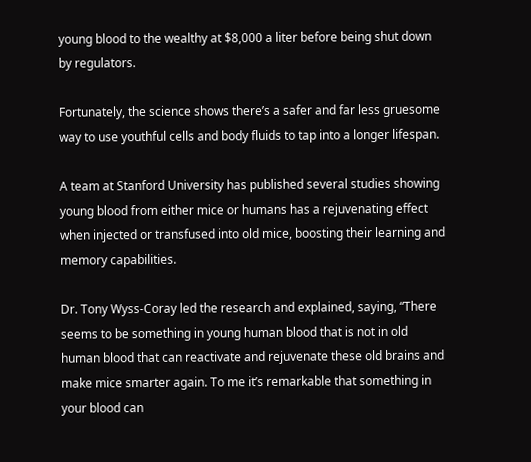young blood to the wealthy at $8,000 a liter before being shut down by regulators.

Fortunately, the science shows there’s a safer and far less gruesome way to use youthful cells and body fluids to tap into a longer lifespan.

A team at Stanford University has published several studies showing young blood from either mice or humans has a rejuvenating effect when injected or transfused into old mice, boosting their learning and memory capabilities.

Dr. Tony Wyss-Coray led the research and explained, saying, “There seems to be something in young human blood that is not in old human blood that can reactivate and rejuvenate these old brains and make mice smarter again. To me it’s remarkable that something in your blood can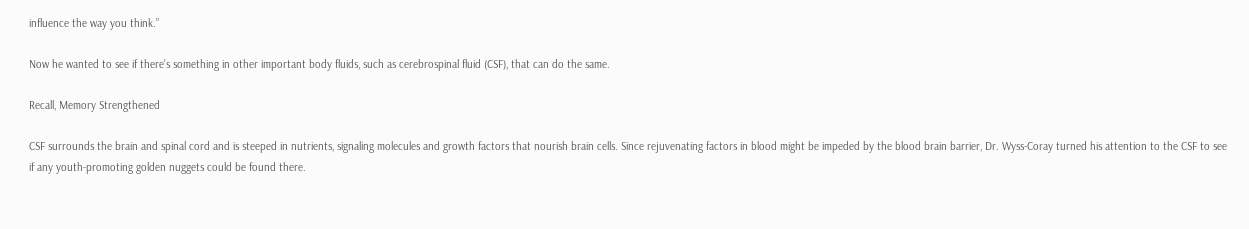influence the way you think.”

Now he wanted to see if there’s something in other important body fluids, such as cerebrospinal fluid (CSF), that can do the same.

Recall, Memory Strengthened

CSF surrounds the brain and spinal cord and is steeped in nutrients, signaling molecules and growth factors that nourish brain cells. Since rejuvenating factors in blood might be impeded by the blood brain barrier, Dr. Wyss-Coray turned his attention to the CSF to see if any youth-promoting golden nuggets could be found there.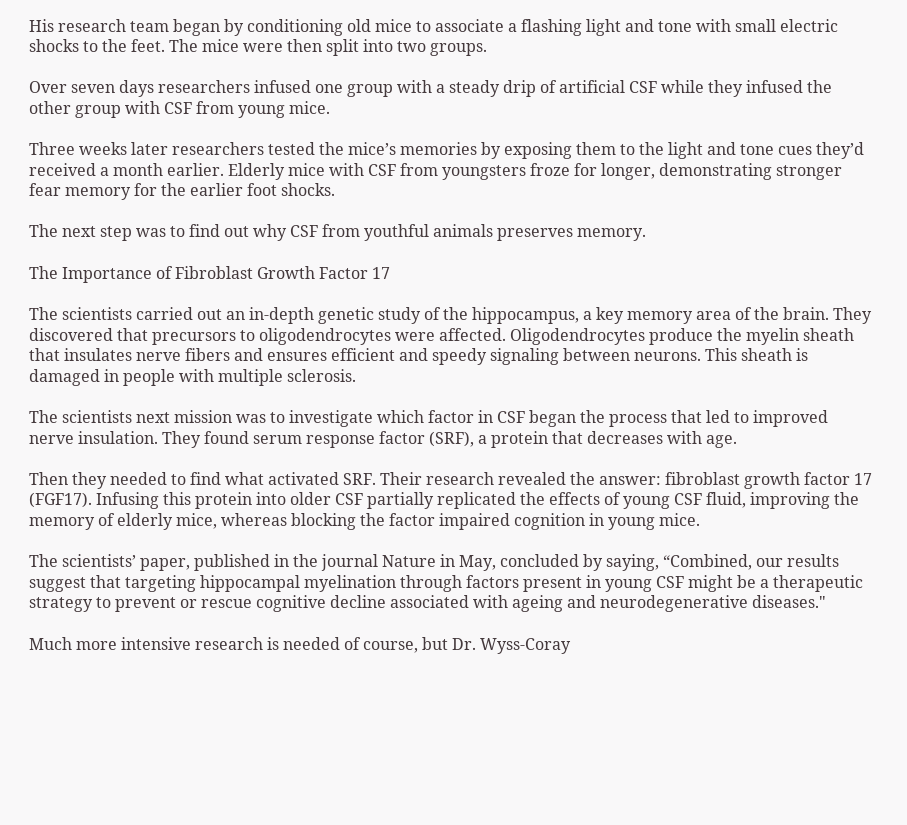His research team began by conditioning old mice to associate a flashing light and tone with small electric shocks to the feet. The mice were then split into two groups.

Over seven days researchers infused one group with a steady drip of artificial CSF while they infused the other group with CSF from young mice.

Three weeks later researchers tested the mice’s memories by exposing them to the light and tone cues they’d received a month earlier. Elderly mice with CSF from youngsters froze for longer, demonstrating stronger fear memory for the earlier foot shocks.

The next step was to find out why CSF from youthful animals preserves memory.

The Importance of Fibroblast Growth Factor 17

The scientists carried out an in-depth genetic study of the hippocampus, a key memory area of the brain. They discovered that precursors to oligodendrocytes were affected. Oligodendrocytes produce the myelin sheath that insulates nerve fibers and ensures efficient and speedy signaling between neurons. This sheath is damaged in people with multiple sclerosis.

The scientists next mission was to investigate which factor in CSF began the process that led to improved nerve insulation. They found serum response factor (SRF), a protein that decreases with age.

Then they needed to find what activated SRF. Their research revealed the answer: fibroblast growth factor 17 (FGF17). Infusing this protein into older CSF partially replicated the effects of young CSF fluid, improving the memory of elderly mice, whereas blocking the factor impaired cognition in young mice.

The scientists’ paper, published in the journal Nature in May, concluded by saying, “Combined, our results suggest that targeting hippocampal myelination through factors present in young CSF might be a therapeutic strategy to prevent or rescue cognitive decline associated with ageing and neurodegenerative diseases."

Much more intensive research is needed of course, but Dr. Wyss-Coray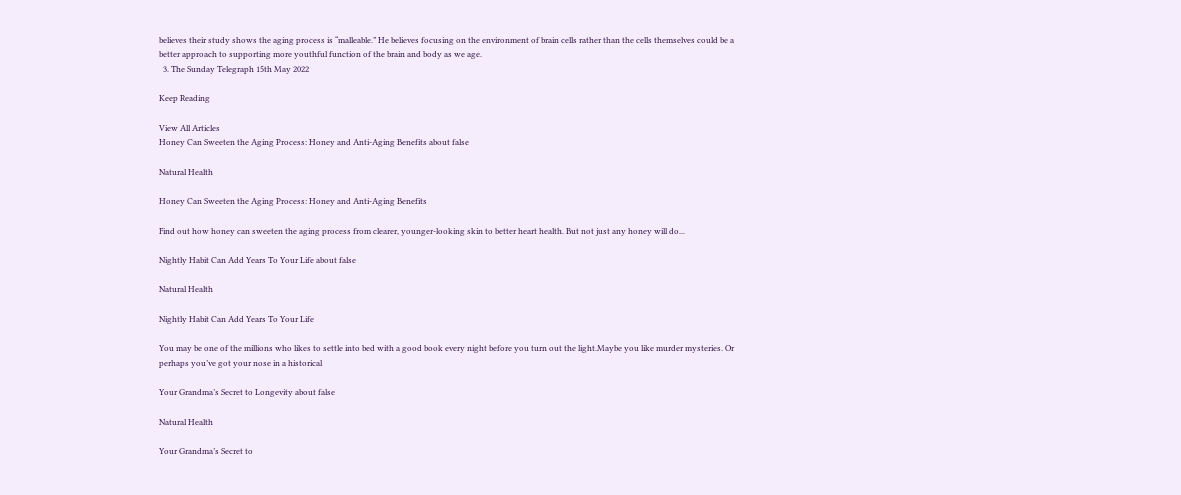believes their study shows the aging process is “malleable.” He believes focusing on the environment of brain cells rather than the cells themselves could be a better approach to supporting more youthful function of the brain and body as we age.
  3. The Sunday Telegraph 15th May 2022

Keep Reading

View All Articles
Honey Can Sweeten the Aging Process: Honey and Anti-Aging Benefits about false

Natural Health

Honey Can Sweeten the Aging Process: Honey and Anti-Aging Benefits

Find out how honey can sweeten the aging process from clearer, younger-looking skin to better heart health. But not just any honey will do...

Nightly Habit Can Add Years To Your Life about false

Natural Health

Nightly Habit Can Add Years To Your Life

You may be one of the millions who likes to settle into bed with a good book every night before you turn out the light.Maybe you like murder mysteries. Or perhaps you’ve got your nose in a historical

Your Grandma’s Secret to Longevity about false

Natural Health

Your Grandma’s Secret to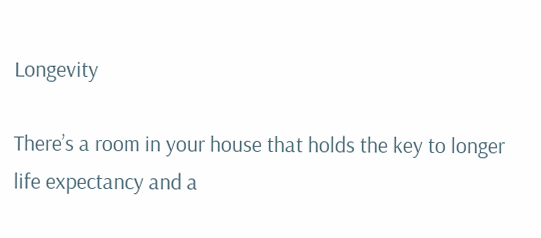Longevity

There’s a room in your house that holds the key to longer life expectancy and a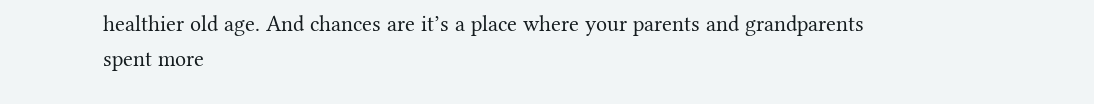healthier old age. And chances are it’s a place where your parents and grandparents spent more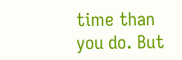time than you do. But